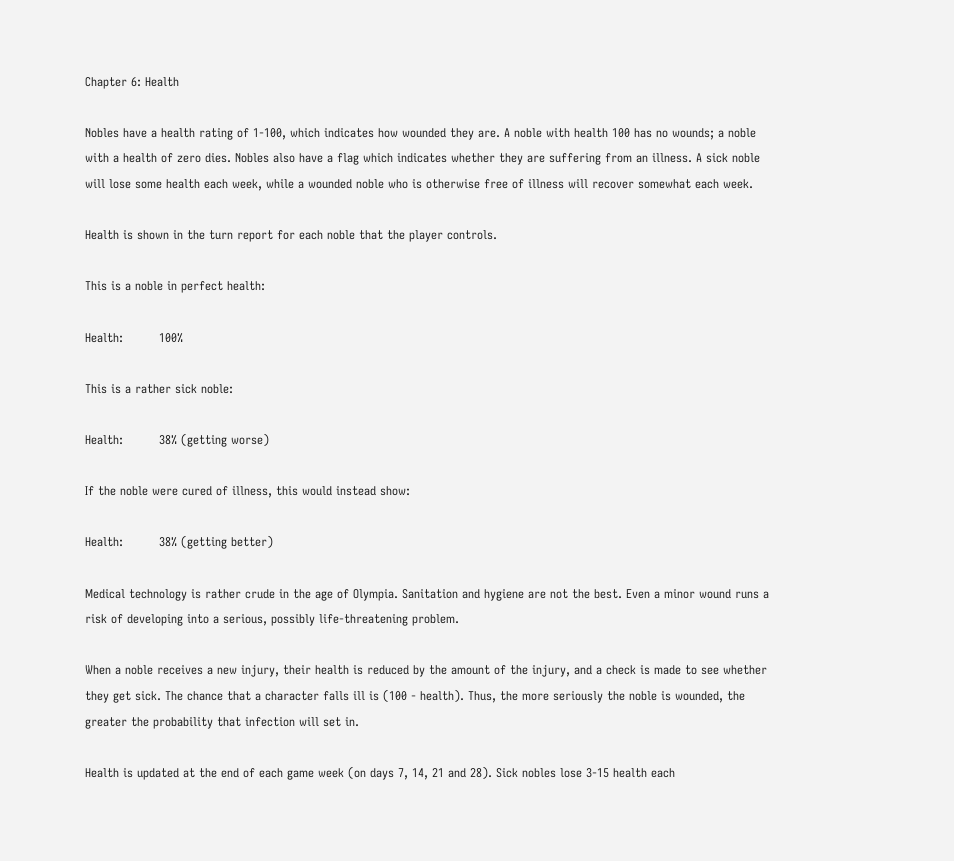Chapter 6: Health

Nobles have a health rating of 1-100, which indicates how wounded they are. A noble with health 100 has no wounds; a noble with a health of zero dies. Nobles also have a flag which indicates whether they are suffering from an illness. A sick noble will lose some health each week, while a wounded noble who is otherwise free of illness will recover somewhat each week.

Health is shown in the turn report for each noble that the player controls.

This is a noble in perfect health:

Health:         100%

This is a rather sick noble:

Health:         38% (getting worse)

If the noble were cured of illness, this would instead show:

Health:         38% (getting better)

Medical technology is rather crude in the age of Olympia. Sanitation and hygiene are not the best. Even a minor wound runs a risk of developing into a serious, possibly life-threatening problem.

When a noble receives a new injury, their health is reduced by the amount of the injury, and a check is made to see whether they get sick. The chance that a character falls ill is (100 - health). Thus, the more seriously the noble is wounded, the greater the probability that infection will set in.

Health is updated at the end of each game week (on days 7, 14, 21 and 28). Sick nobles lose 3-15 health each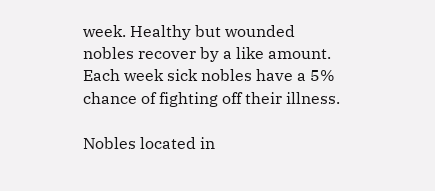week. Healthy but wounded nobles recover by a like amount. Each week sick nobles have a 5% chance of fighting off their illness.

Nobles located in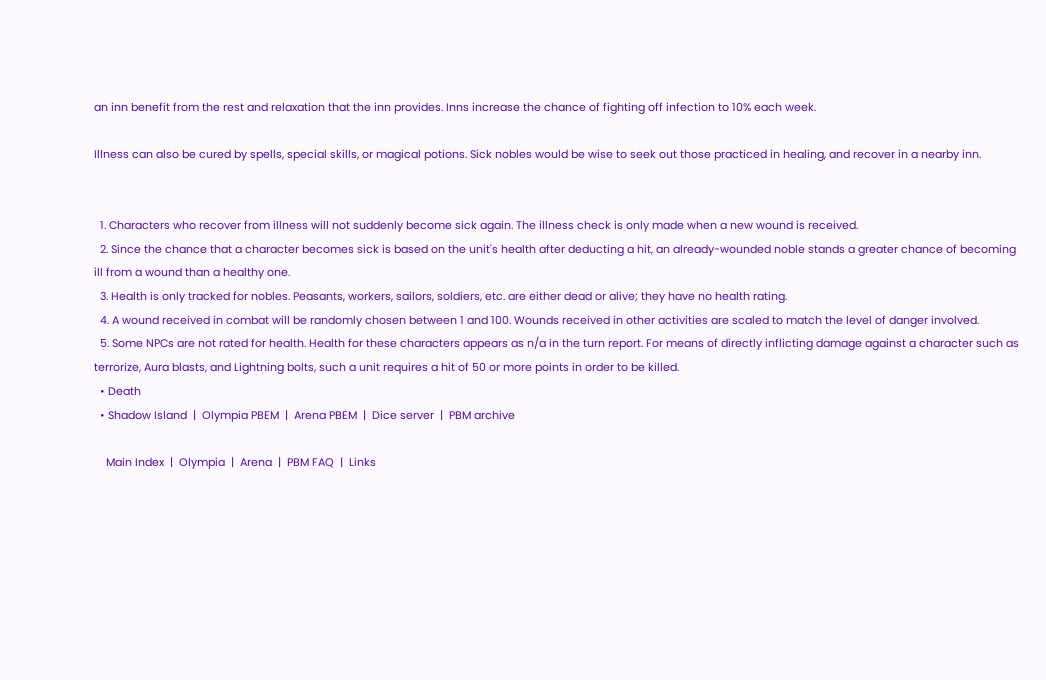an inn benefit from the rest and relaxation that the inn provides. Inns increase the chance of fighting off infection to 10% each week.

Illness can also be cured by spells, special skills, or magical potions. Sick nobles would be wise to seek out those practiced in healing, and recover in a nearby inn.


  1. Characters who recover from illness will not suddenly become sick again. The illness check is only made when a new wound is received.
  2. Since the chance that a character becomes sick is based on the unit's health after deducting a hit, an already-wounded noble stands a greater chance of becoming ill from a wound than a healthy one.
  3. Health is only tracked for nobles. Peasants, workers, sailors, soldiers, etc. are either dead or alive; they have no health rating.
  4. A wound received in combat will be randomly chosen between 1 and 100. Wounds received in other activities are scaled to match the level of danger involved.
  5. Some NPCs are not rated for health. Health for these characters appears as n/a in the turn report. For means of directly inflicting damage against a character such as terrorize, Aura blasts, and Lightning bolts, such a unit requires a hit of 50 or more points in order to be killed.
  • Death
  • Shadow Island  |  Olympia PBEM  |  Arena PBEM  |  Dice server  |  PBM archive

    Main Index  |  Olympia  |  Arena  |  PBM FAQ  |  Links